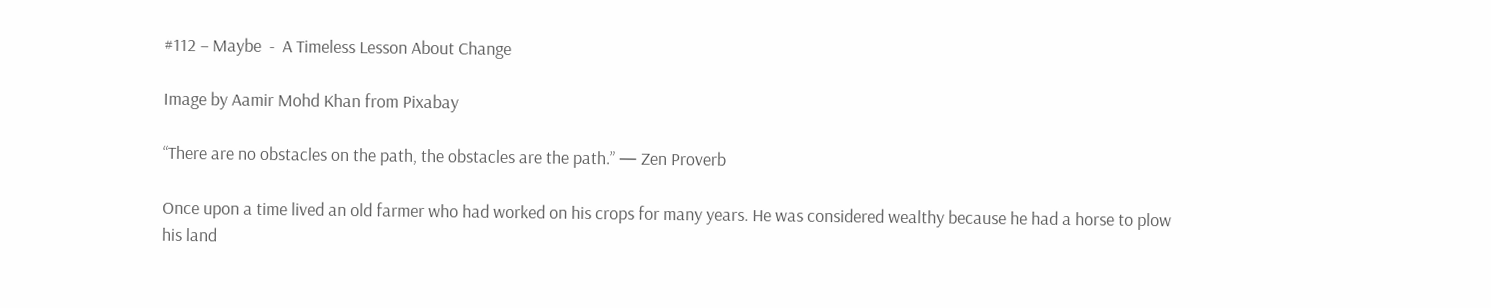#112 – Maybe  -  A Timeless Lesson About Change

Image by Aamir Mohd Khan from Pixabay

“There are no obstacles on the path, the obstacles are the path.” — Zen Proverb

Once upon a time lived an old farmer who had worked on his crops for many years. He was considered wealthy because he had a horse to plow his land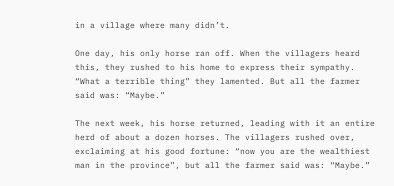in a village where many didn’t.

One day, his only horse ran off. When the villagers heard this, they rushed to his home to express their sympathy. “What a terrible thing” they lamented. But all the farmer said was: “Maybe.”

The next week, his horse returned, leading with it an entire herd of about a dozen horses. The villagers rushed over, exclaiming at his good fortune: “now you are the wealthiest man in the province”, but all the farmer said was: “Maybe.”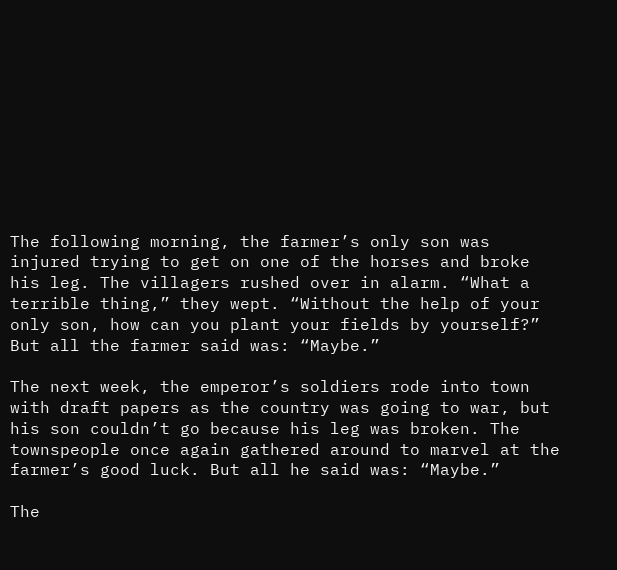The following morning, the farmer’s only son was injured trying to get on one of the horses and broke his leg. The villagers rushed over in alarm. “What a terrible thing,” they wept. “Without the help of your only son, how can you plant your fields by yourself?” But all the farmer said was: “Maybe.”

The next week, the emperor’s soldiers rode into town with draft papers as the country was going to war, but his son couldn’t go because his leg was broken. The townspeople once again gathered around to marvel at the farmer’s good luck. But all he said was: “Maybe.”

The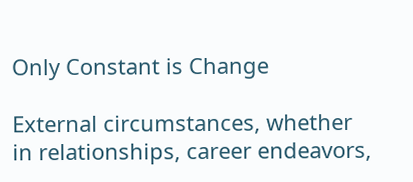Only Constant is Change

External circumstances, whether in relationships, career endeavors,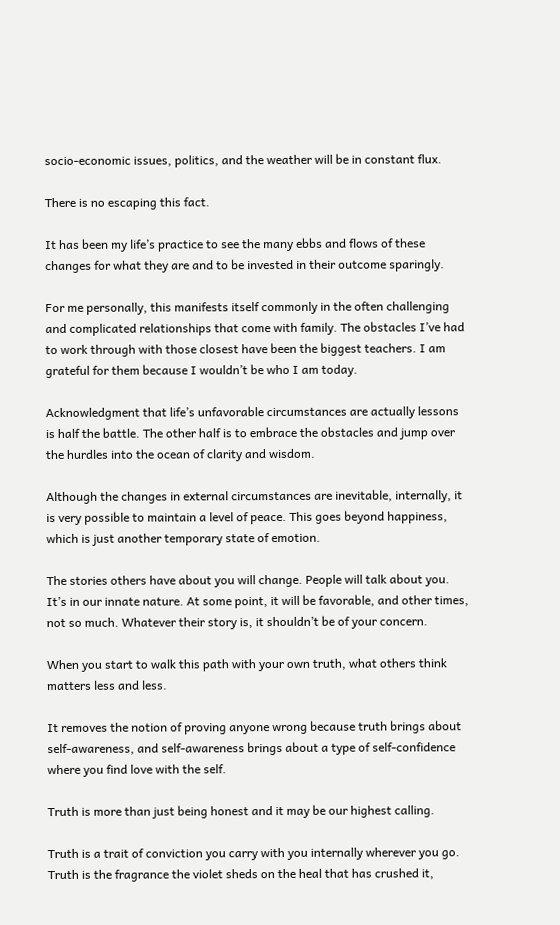socio-economic issues, politics, and the weather will be in constant flux.

There is no escaping this fact.

It has been my life’s practice to see the many ebbs and flows of these changes for what they are and to be invested in their outcome sparingly.

For me personally, this manifests itself commonly in the often challenging and complicated relationships that come with family. The obstacles I’ve had to work through with those closest have been the biggest teachers. I am grateful for them because I wouldn’t be who I am today.

Acknowledgment that life’s unfavorable circumstances are actually lessons is half the battle. The other half is to embrace the obstacles and jump over the hurdles into the ocean of clarity and wisdom.

Although the changes in external circumstances are inevitable, internally, it is very possible to maintain a level of peace. This goes beyond happiness, which is just another temporary state of emotion.

The stories others have about you will change. People will talk about you. It’s in our innate nature. At some point, it will be favorable, and other times, not so much. Whatever their story is, it shouldn’t be of your concern.

When you start to walk this path with your own truth, what others think matters less and less.

It removes the notion of proving anyone wrong because truth brings about self-awareness, and self-awareness brings about a type of self-confidence where you find love with the self.

Truth is more than just being honest and it may be our highest calling.

Truth is a trait of conviction you carry with you internally wherever you go. Truth is the fragrance the violet sheds on the heal that has crushed it,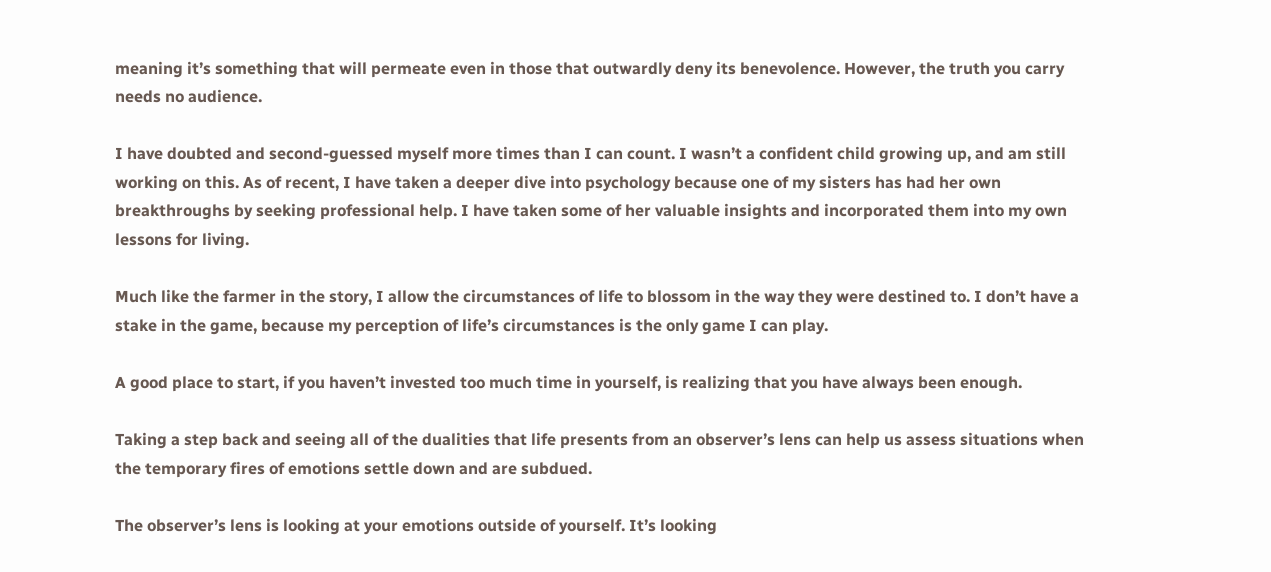meaning it’s something that will permeate even in those that outwardly deny its benevolence. However, the truth you carry needs no audience.

I have doubted and second-guessed myself more times than I can count. I wasn’t a confident child growing up, and am still working on this. As of recent, I have taken a deeper dive into psychology because one of my sisters has had her own breakthroughs by seeking professional help. I have taken some of her valuable insights and incorporated them into my own lessons for living.

Much like the farmer in the story, I allow the circumstances of life to blossom in the way they were destined to. I don’t have a stake in the game, because my perception of life’s circumstances is the only game I can play.

A good place to start, if you haven’t invested too much time in yourself, is realizing that you have always been enough.

Taking a step back and seeing all of the dualities that life presents from an observer’s lens can help us assess situations when the temporary fires of emotions settle down and are subdued.

The observer’s lens is looking at your emotions outside of yourself. It’s looking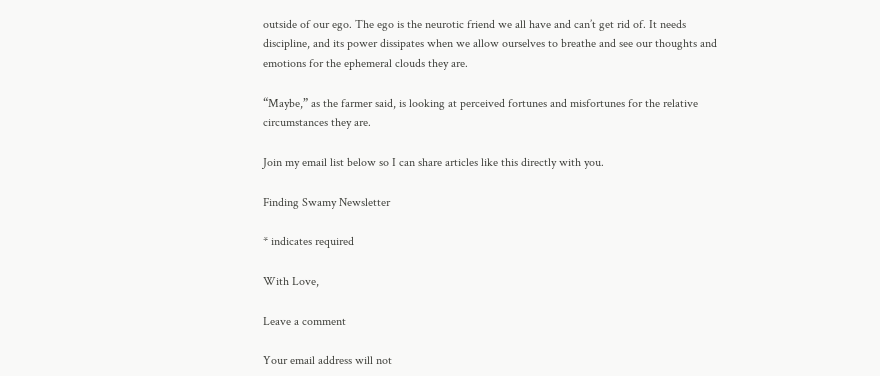outside of our ego. The ego is the neurotic friend we all have and can’t get rid of. It needs discipline, and its power dissipates when we allow ourselves to breathe and see our thoughts and emotions for the ephemeral clouds they are.

“Maybe,” as the farmer said, is looking at perceived fortunes and misfortunes for the relative circumstances they are.

Join my email list below so I can share articles like this directly with you.

Finding Swamy Newsletter

* indicates required

With Love,

Leave a comment

Your email address will not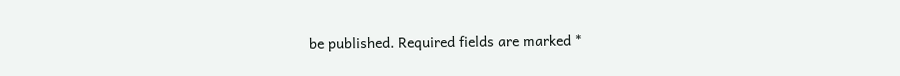be published. Required fields are marked *